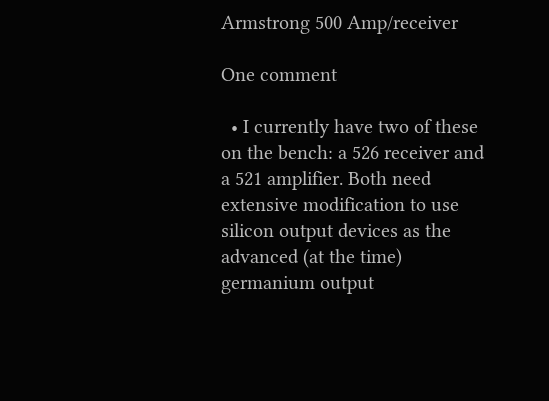Armstrong 500 Amp/receiver

One comment

  • I currently have two of these on the bench: a 526 receiver and a 521 amplifier. Both need extensive modification to use silicon output devices as the advanced (at the time) germanium output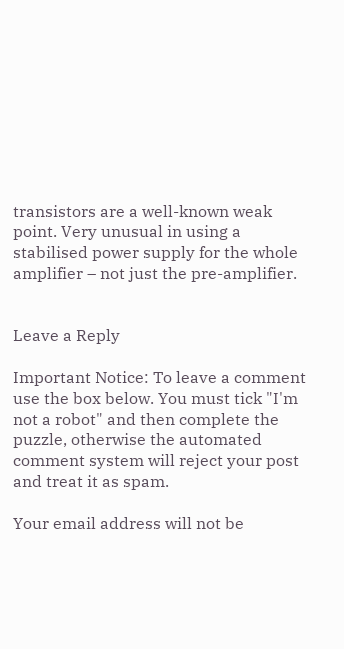transistors are a well-known weak point. Very unusual in using a stabilised power supply for the whole amplifier – not just the pre-amplifier.


Leave a Reply

Important Notice: To leave a comment use the box below. You must tick "I'm not a robot" and then complete the puzzle, otherwise the automated comment system will reject your post and treat it as spam.

Your email address will not be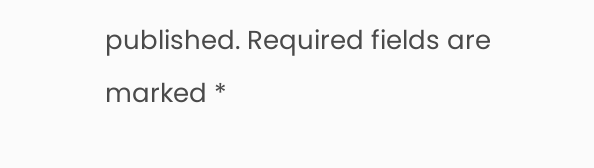published. Required fields are marked *